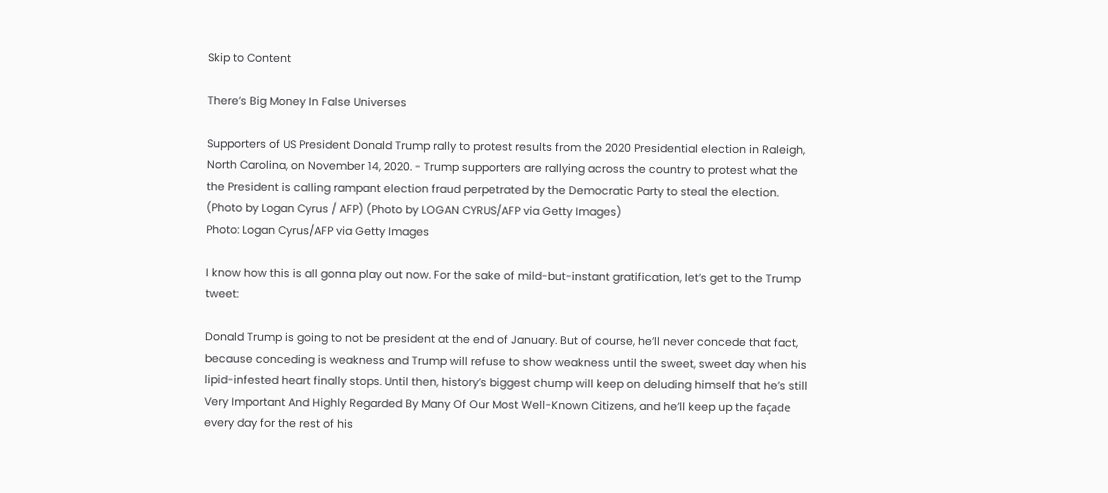Skip to Content

There’s Big Money In False Universes

Supporters of US President Donald Trump rally to protest results from the 2020 Presidential election in Raleigh, North Carolina, on November 14, 2020. - Trump supporters are rallying across the country to protest what the the President is calling rampant election fraud perpetrated by the Democratic Party to steal the election. (Photo by Logan Cyrus / AFP) (Photo by LOGAN CYRUS/AFP via Getty Images)
Photo: Logan Cyrus/AFP via Getty Images

I know how this is all gonna play out now. For the sake of mild-but-instant gratification, let’s get to the Trump tweet:

Donald Trump is going to not be president at the end of January. But of course, he’ll never concede that fact, because conceding is weakness and Trump will refuse to show weakness until the sweet, sweet day when his lipid-infested heart finally stops. Until then, history’s biggest chump will keep on deluding himself that he’s still Very Important And Highly Regarded By Many Of Our Most Well-Known Citizens, and he’ll keep up the façade every day for the rest of his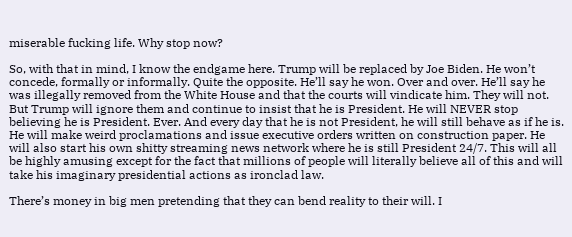miserable fucking life. Why stop now?

So, with that in mind, I know the endgame here. Trump will be replaced by Joe Biden. He won’t concede, formally or informally. Quite the opposite. He’ll say he won. Over and over. He’ll say he was illegally removed from the White House and that the courts will vindicate him. They will not. But Trump will ignore them and continue to insist that he is President. He will NEVER stop believing he is President. Ever. And every day that he is not President, he will still behave as if he is. He will make weird proclamations and issue executive orders written on construction paper. He will also start his own shitty streaming news network where he is still President 24/7. This will all be highly amusing except for the fact that millions of people will literally believe all of this and will take his imaginary presidential actions as ironclad law.

There’s money in big men pretending that they can bend reality to their will. I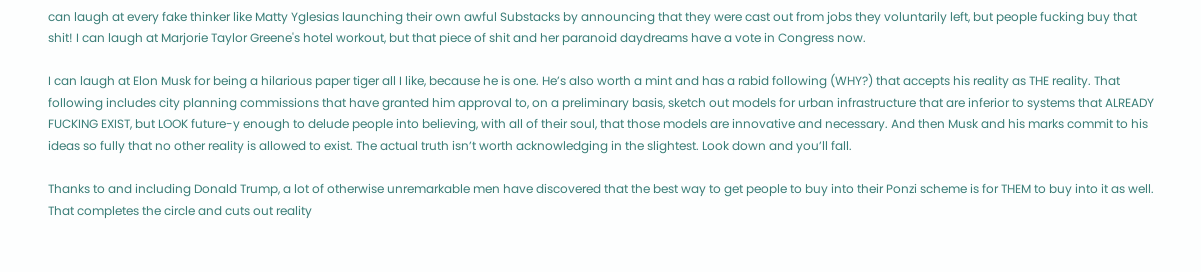can laugh at every fake thinker like Matty Yglesias launching their own awful Substacks by announcing that they were cast out from jobs they voluntarily left, but people fucking buy that shit! I can laugh at Marjorie Taylor Greene's hotel workout, but that piece of shit and her paranoid daydreams have a vote in Congress now.

I can laugh at Elon Musk for being a hilarious paper tiger all I like, because he is one. He’s also worth a mint and has a rabid following (WHY?) that accepts his reality as THE reality. That following includes city planning commissions that have granted him approval to, on a preliminary basis, sketch out models for urban infrastructure that are inferior to systems that ALREADY FUCKING EXIST, but LOOK future-y enough to delude people into believing, with all of their soul, that those models are innovative and necessary. And then Musk and his marks commit to his ideas so fully that no other reality is allowed to exist. The actual truth isn’t worth acknowledging in the slightest. Look down and you’ll fall.

Thanks to and including Donald Trump, a lot of otherwise unremarkable men have discovered that the best way to get people to buy into their Ponzi scheme is for THEM to buy into it as well. That completes the circle and cuts out reality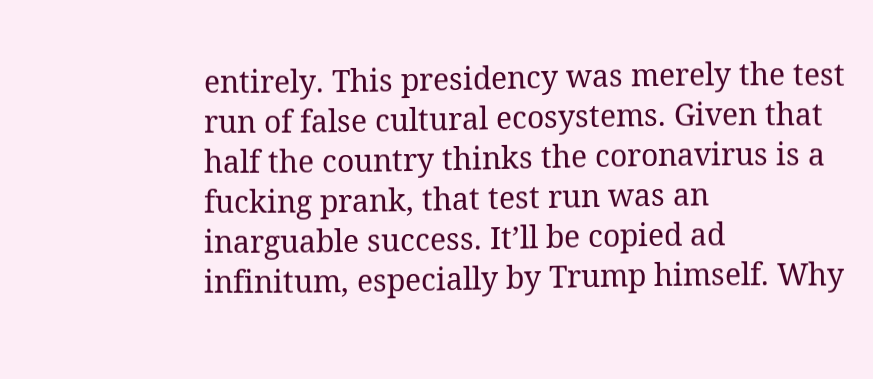entirely. This presidency was merely the test run of false cultural ecosystems. Given that half the country thinks the coronavirus is a fucking prank, that test run was an inarguable success. It’ll be copied ad infinitum, especially by Trump himself. Why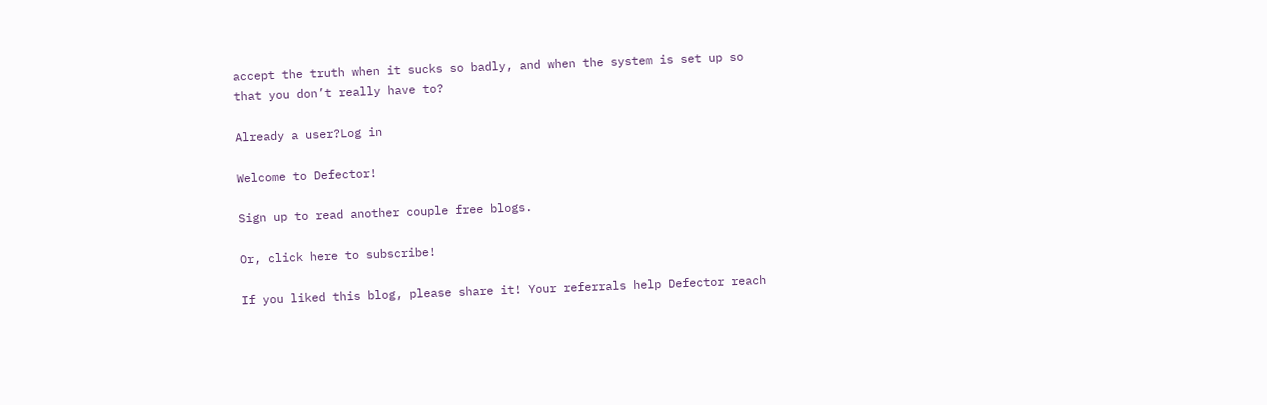accept the truth when it sucks so badly, and when the system is set up so that you don’t really have to?

Already a user?Log in

Welcome to Defector!

Sign up to read another couple free blogs.

Or, click here to subscribe!

If you liked this blog, please share it! Your referrals help Defector reach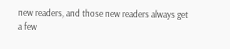new readers, and those new readers always get a few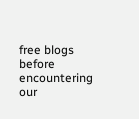free blogs before encountering our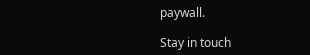paywall.

Stay in touch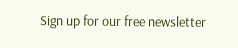Sign up for our free newsletter